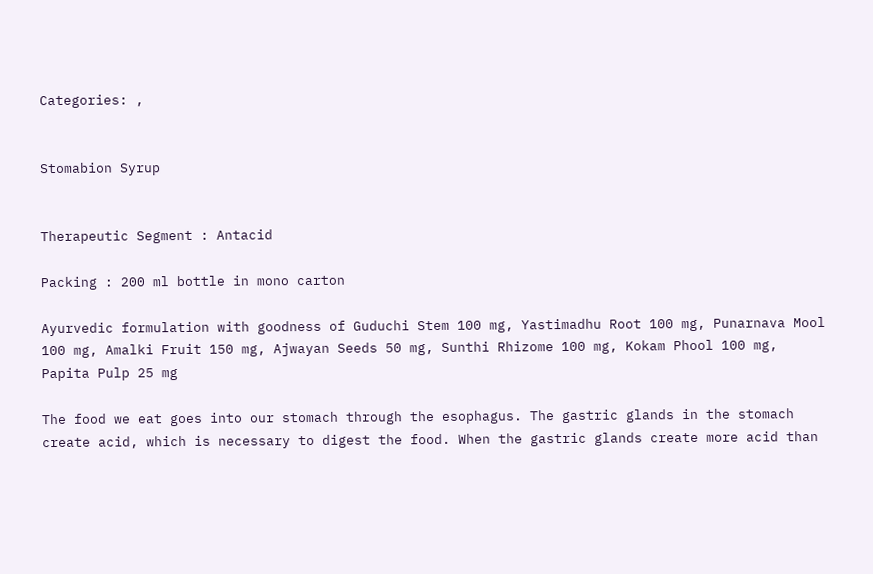Categories: ,


Stomabion Syrup


Therapeutic Segment : Antacid

Packing : 200 ml bottle in mono carton

Ayurvedic formulation with goodness of Guduchi Stem 100 mg, Yastimadhu Root 100 mg, Punarnava Mool 100 mg, Amalki Fruit 150 mg, Ajwayan Seeds 50 mg, Sunthi Rhizome 100 mg, Kokam Phool 100 mg, Papita Pulp 25 mg

The food we eat goes into our stomach through the esophagus. The gastric glands in the stomach create acid, which is necessary to digest the food. When the gastric glands create more acid than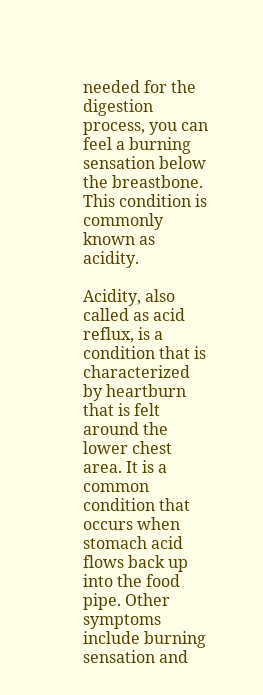needed for the digestion process, you can feel a burning sensation below the breastbone. This condition is commonly known as acidity.

Acidity, also called as acid reflux, is a condition that is characterized by heartburn that is felt around the lower chest area. It is a common condition that occurs when stomach acid flows back up into the food pipe. Other symptoms include burning sensation and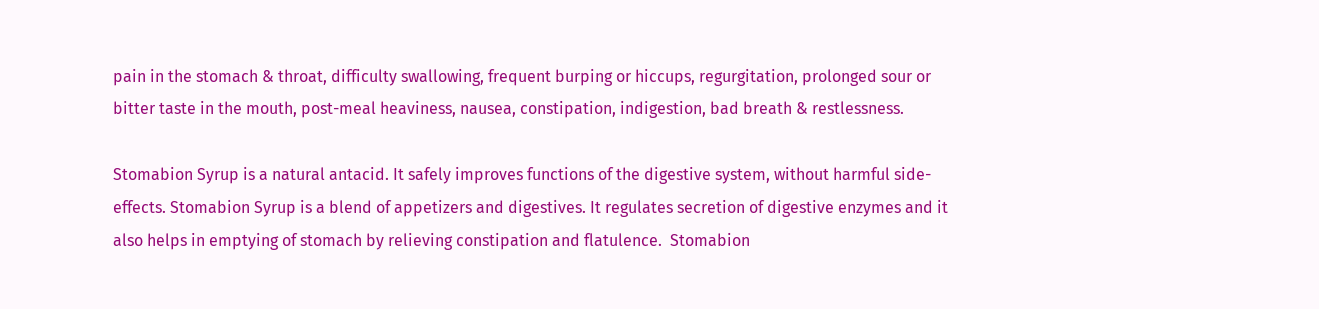pain in the stomach & throat, difficulty swallowing, frequent burping or hiccups, regurgitation, prolonged sour or bitter taste in the mouth, post-meal heaviness, nausea, constipation, indigestion, bad breath & restlessness.

Stomabion Syrup is a natural antacid. It safely improves functions of the digestive system, without harmful side-effects. Stomabion Syrup is a blend of appetizers and digestives. It regulates secretion of digestive enzymes and it also helps in emptying of stomach by relieving constipation and flatulence.  Stomabion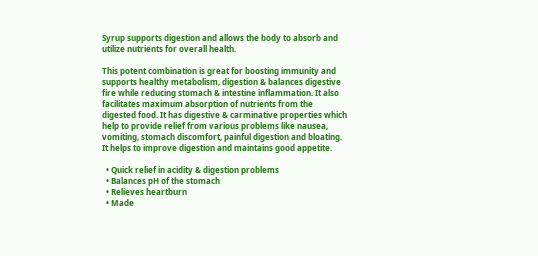Syrup supports digestion and allows the body to absorb and utilize nutrients for overall health.

This potent combination is great for boosting immunity and supports healthy metabolism, digestion & balances digestive fire while reducing stomach & intestine inflammation. It also facilitates maximum absorption of nutrients from the digested food. It has digestive & carminative properties which help to provide relief from various problems like nausea, vomiting, stomach discomfort, painful digestion and bloating. It helps to improve digestion and maintains good appetite.

  • Quick relief in acidity & digestion problems
  • Balances pH of the stomach
  • Relieves heartburn
  • Made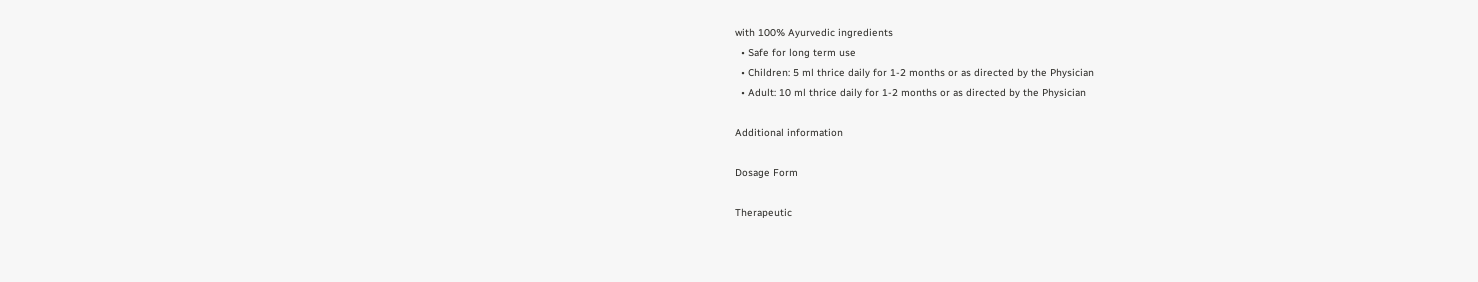with 100% Ayurvedic ingredients
  • Safe for long term use
  • Children: 5 ml thrice daily for 1-2 months or as directed by the Physician
  • Adult: 10 ml thrice daily for 1-2 months or as directed by the Physician

Additional information

Dosage Form

Therapeutic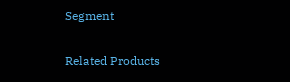Segment

Related Products